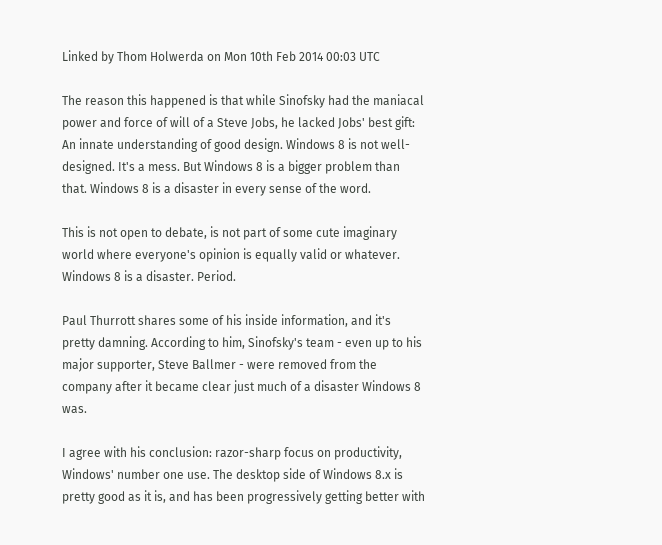Linked by Thom Holwerda on Mon 10th Feb 2014 00:03 UTC

The reason this happened is that while Sinofsky had the maniacal power and force of will of a Steve Jobs, he lacked Jobs' best gift: An innate understanding of good design. Windows 8 is not well-designed. It's a mess. But Windows 8 is a bigger problem than that. Windows 8 is a disaster in every sense of the word.

This is not open to debate, is not part of some cute imaginary world where everyone's opinion is equally valid or whatever. Windows 8 is a disaster. Period.

Paul Thurrott shares some of his inside information, and it's pretty damning. According to him, Sinofsky's team - even up to his major supporter, Steve Ballmer - were removed from the company after it became clear just much of a disaster Windows 8 was.

I agree with his conclusion: razor-sharp focus on productivity, Windows' number one use. The desktop side of Windows 8.x is pretty good as it is, and has been progressively getting better with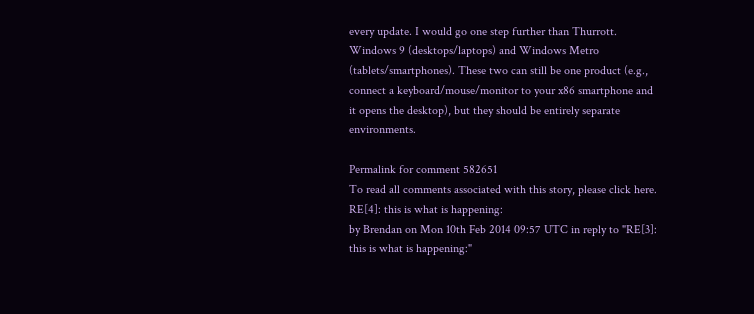every update. I would go one step further than Thurrott. Windows 9 (desktops/laptops) and Windows Metro (tablets/smartphones). These two can still be one product (e.g., connect a keyboard/mouse/monitor to your x86 smartphone and it opens the desktop), but they should be entirely separate environments.

Permalink for comment 582651
To read all comments associated with this story, please click here.
RE[4]: this is what is happening:
by Brendan on Mon 10th Feb 2014 09:57 UTC in reply to "RE[3]: this is what is happening:"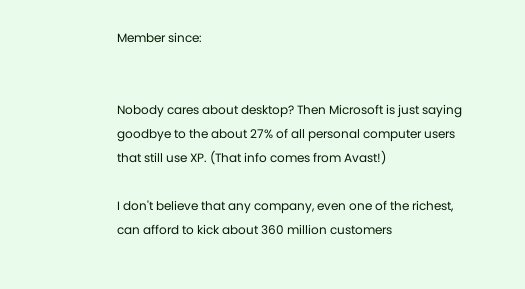Member since:


Nobody cares about desktop? Then Microsoft is just saying goodbye to the about 27% of all personal computer users that still use XP. (That info comes from Avast!)

I don't believe that any company, even one of the richest, can afford to kick about 360 million customers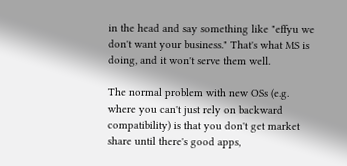in the head and say something like "effyu we don't want your business." That's what MS is doing, and it won't serve them well.

The normal problem with new OSs (e.g. where you can't just rely on backward compatibility) is that you don't get market share until there's good apps,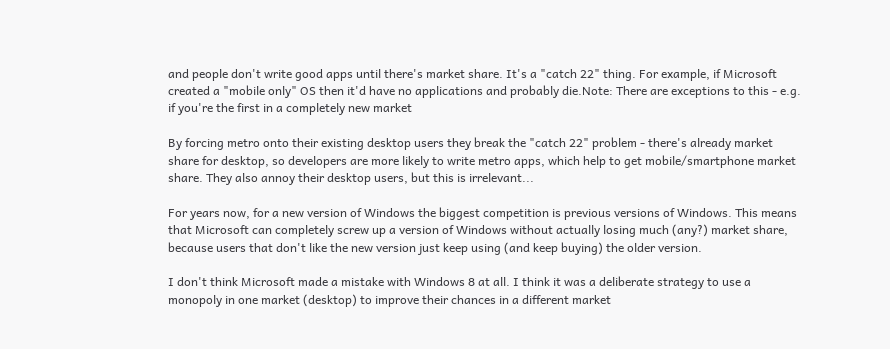and people don't write good apps until there's market share. It's a "catch 22" thing. For example, if Microsoft created a "mobile only" OS then it'd have no applications and probably die.Note: There are exceptions to this - e.g. if you're the first in a completely new market

By forcing metro onto their existing desktop users they break the "catch 22" problem - there's already market share for desktop, so developers are more likely to write metro apps, which help to get mobile/smartphone market share. They also annoy their desktop users, but this is irrelevant...

For years now, for a new version of Windows the biggest competition is previous versions of Windows. This means that Microsoft can completely screw up a version of Windows without actually losing much (any?) market share, because users that don't like the new version just keep using (and keep buying) the older version.

I don't think Microsoft made a mistake with Windows 8 at all. I think it was a deliberate strategy to use a monopoly in one market (desktop) to improve their chances in a different market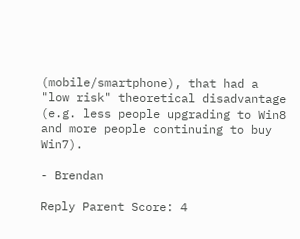(mobile/smartphone), that had a "low risk" theoretical disadvantage (e.g. less people upgrading to Win8 and more people continuing to buy Win7).

- Brendan

Reply Parent Score: 4